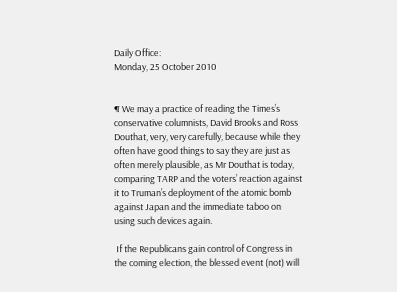Daily Office:
Monday, 25 October 2010


¶ We may a practice of reading the Times’s conservative columnists, David Brooks and Ross Douthat, very, very carefully, because while they often have good things to say they are just as often merely plausible, as Mr Douthat is today, comparing TARP and the voters’ reaction against it to Truman’s deployment of the atomic bomb against Japan and the immediate taboo on using such devices again.

 If the Republicans gain control of Congress in the coming election, the blessed event (not) will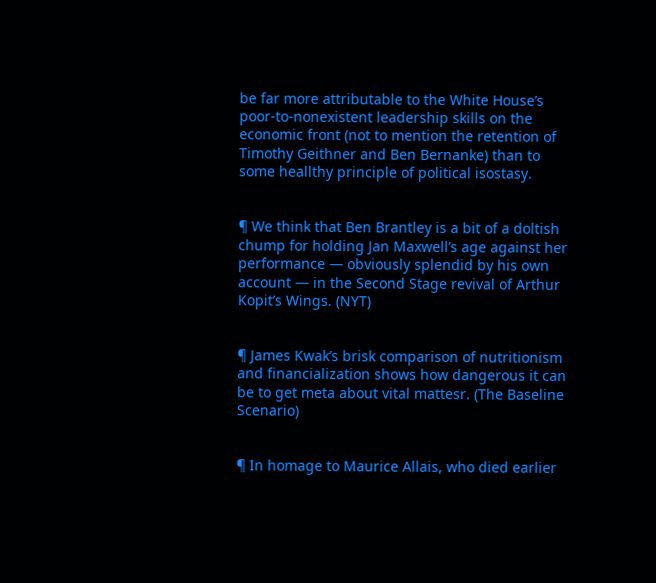be far more attributable to the White House’s poor-to-nonexistent leadership skills on the economic front (not to mention the retention of Timothy Geithner and Ben Bernanke) than to some heallthy principle of political isostasy.


¶ We think that Ben Brantley is a bit of a doltish chump for holding Jan Maxwell’s age against her performance — obviously splendid by his own account — in the Second Stage revival of Arthur Kopit’s Wings. (NYT)


¶ James Kwak’s brisk comparison of nutritionism and financialization shows how dangerous it can be to get meta about vital mattesr. (The Baseline Scenario)


¶ In homage to Maurice Allais, who died earlier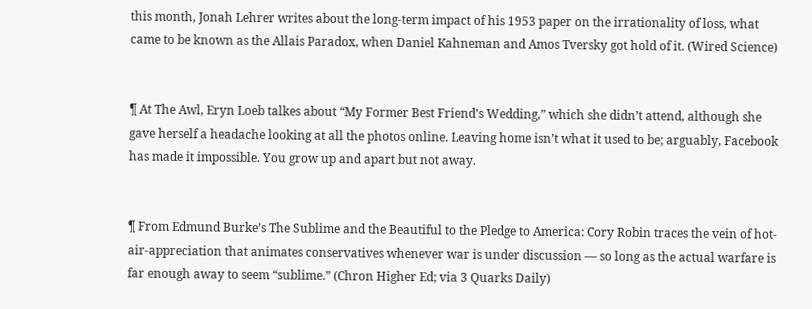this month, Jonah Lehrer writes about the long-term impact of his 1953 paper on the irrationality of loss, what came to be known as the Allais Paradox, when Daniel Kahneman and Amos Tversky got hold of it. (Wired Science)


¶ At The Awl, Eryn Loeb talkes about “My Former Best Friend’s Wedding,” which she didn’t attend, although she gave herself a headache looking at all the photos online. Leaving home isn’t what it used to be; arguably, Facebook has made it impossible. You grow up and apart but not away.


¶ From Edmund Burke’s The Sublime and the Beautiful to the Pledge to America: Cory Robin traces the vein of hot-air-appreciation that animates conservatives whenever war is under discussion — so long as the actual warfare is far enough away to seem “sublime.” (Chron Higher Ed; via 3 Quarks Daily)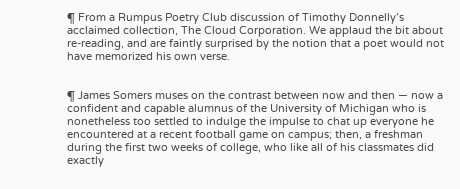¶ From a Rumpus Poetry Club discussion of Timothy Donnelly’s acclaimed collection, The Cloud Corporation. We applaud the bit about re-reading, and are faintly surprised by the notion that a poet would not have memorized his own verse.


¶ James Somers muses on the contrast between now and then — now a confident and capable alumnus of the University of Michigan who is nonetheless too settled to indulge the impulse to chat up everyone he encountered at a recent football game on campus; then, a freshman during the first two weeks of college, who like all of his classmates did exactly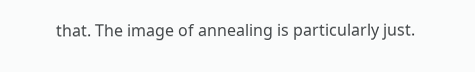that. The image of annealing is particularly just.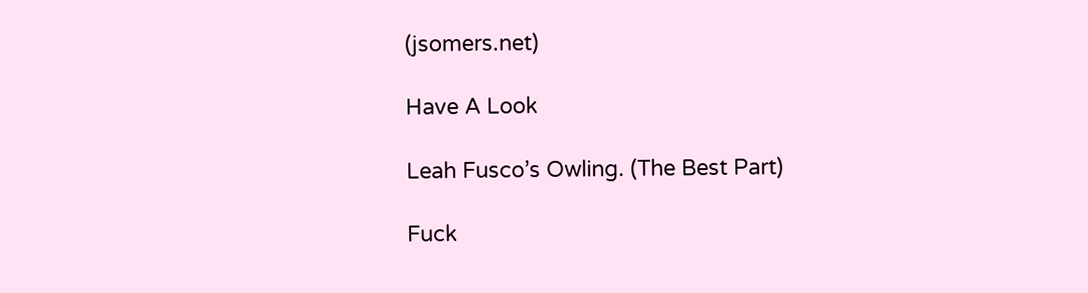(jsomers.net)

Have A Look

Leah Fusco’s Owling. (The Best Part)

Fuck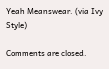Yeah Meanswear. (via Ivy Style)

Comments are closed.